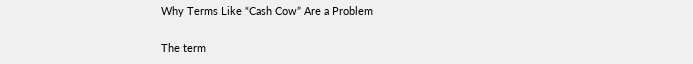Why Terms Like “Cash Cow” Are a Problem

The term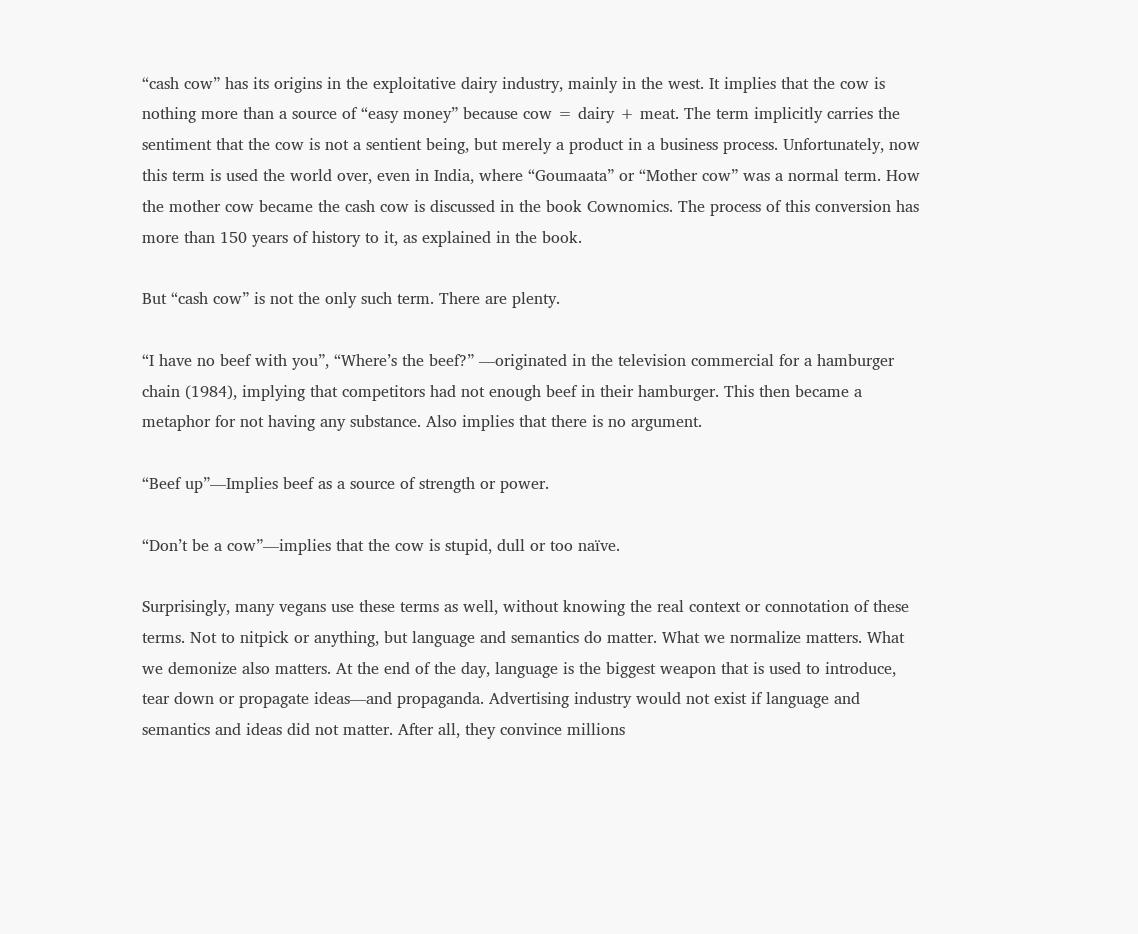“cash cow” has its origins in the exploitative dairy industry, mainly in the west. It implies that the cow is nothing more than a source of “easy money” because cow = dairy + meat. The term implicitly carries the sentiment that the cow is not a sentient being, but merely a product in a business process. Unfortunately, now this term is used the world over, even in India, where “Goumaata” or “Mother cow” was a normal term. How the mother cow became the cash cow is discussed in the book Cownomics. The process of this conversion has more than 150 years of history to it, as explained in the book.

But “cash cow” is not the only such term. There are plenty.

“I have no beef with you”, “Where’s the beef?” —originated in the television commercial for a hamburger chain (1984), implying that competitors had not enough beef in their hamburger. This then became a metaphor for not having any substance. Also implies that there is no argument.

“Beef up”—Implies beef as a source of strength or power.

“Don’t be a cow”—implies that the cow is stupid, dull or too naïve.

Surprisingly, many vegans use these terms as well, without knowing the real context or connotation of these terms. Not to nitpick or anything, but language and semantics do matter. What we normalize matters. What we demonize also matters. At the end of the day, language is the biggest weapon that is used to introduce, tear down or propagate ideas—and propaganda. Advertising industry would not exist if language and semantics and ideas did not matter. After all, they convince millions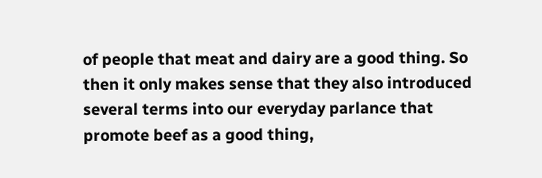of people that meat and dairy are a good thing. So then it only makes sense that they also introduced several terms into our everyday parlance that promote beef as a good thing,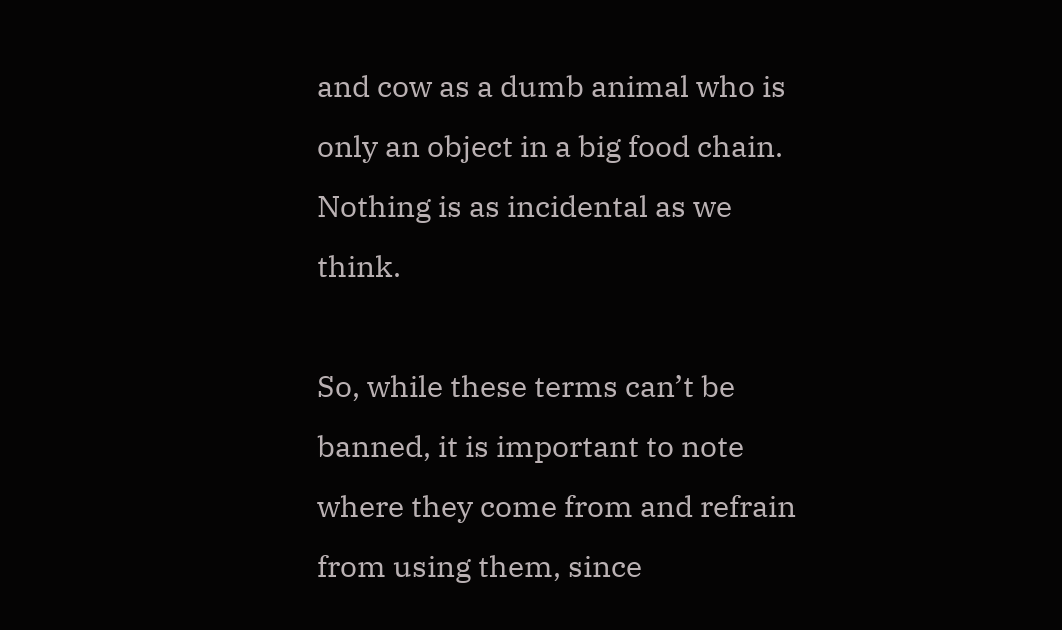and cow as a dumb animal who is only an object in a big food chain. Nothing is as incidental as we think.

So, while these terms can’t be banned, it is important to note where they come from and refrain from using them, since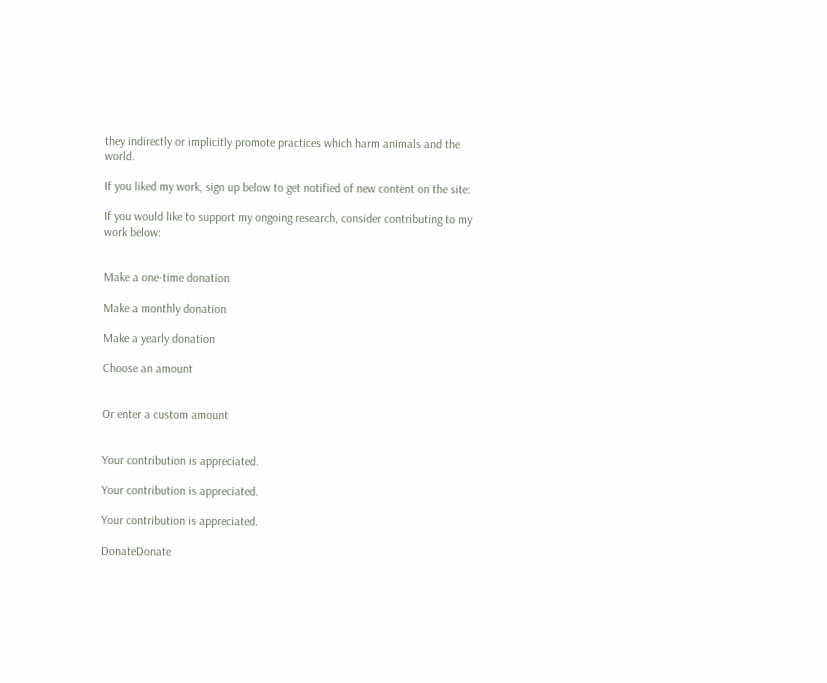they indirectly or implicitly promote practices which harm animals and the world.

If you liked my work, sign up below to get notified of new content on the site:

If you would like to support my ongoing research, consider contributing to my work below:


Make a one-time donation

Make a monthly donation

Make a yearly donation

Choose an amount


Or enter a custom amount


Your contribution is appreciated.

Your contribution is appreciated.

Your contribution is appreciated.

DonateDonate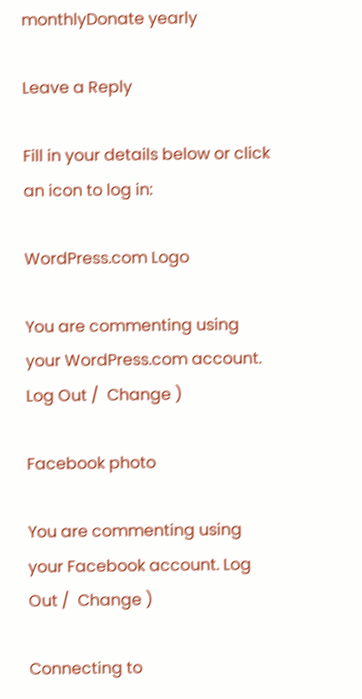monthlyDonate yearly

Leave a Reply

Fill in your details below or click an icon to log in:

WordPress.com Logo

You are commenting using your WordPress.com account. Log Out /  Change )

Facebook photo

You are commenting using your Facebook account. Log Out /  Change )

Connecting to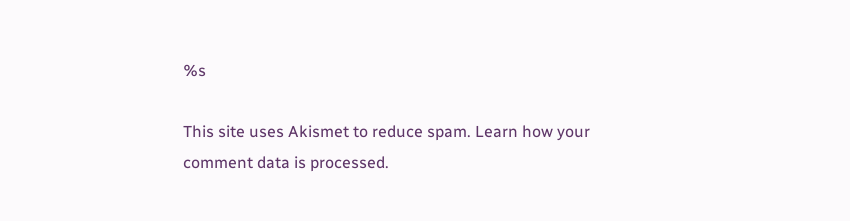%s

This site uses Akismet to reduce spam. Learn how your comment data is processed.